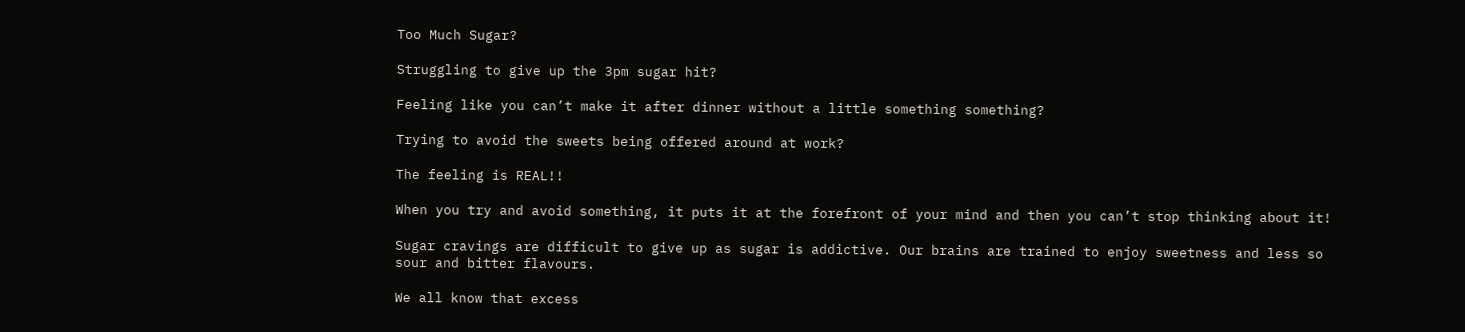Too Much Sugar?

Struggling to give up the 3pm sugar hit?

Feeling like you can’t make it after dinner without a little something something?

Trying to avoid the sweets being offered around at work?

The feeling is REAL!!

When you try and avoid something, it puts it at the forefront of your mind and then you can’t stop thinking about it!

Sugar cravings are difficult to give up as sugar is addictive. Our brains are trained to enjoy sweetness and less so sour and bitter flavours.

We all know that excess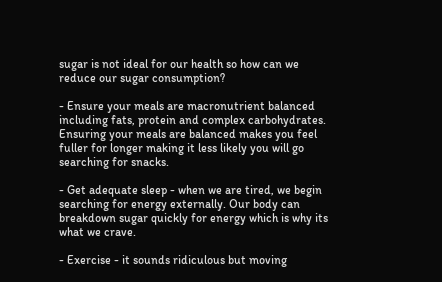sugar is not ideal for our health so how can we reduce our sugar consumption?

- Ensure your meals are macronutrient balanced including fats, protein and complex carbohydrates. Ensuring your meals are balanced makes you feel fuller for longer making it less likely you will go searching for snacks.

- Get adequate sleep - when we are tired, we begin searching for energy externally. Our body can breakdown sugar quickly for energy which is why its what we crave.

- Exercise - it sounds ridiculous but moving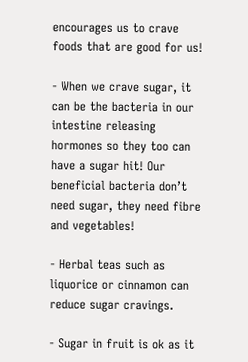encourages us to crave foods that are good for us!

- When we crave sugar, it can be the bacteria in our intestine releasing hormones so they too can have a sugar hit! Our beneficial bacteria don’t need sugar, they need fibre and vegetables!

- Herbal teas such as liquorice or cinnamon can reduce sugar cravings.

- Sugar in fruit is ok as it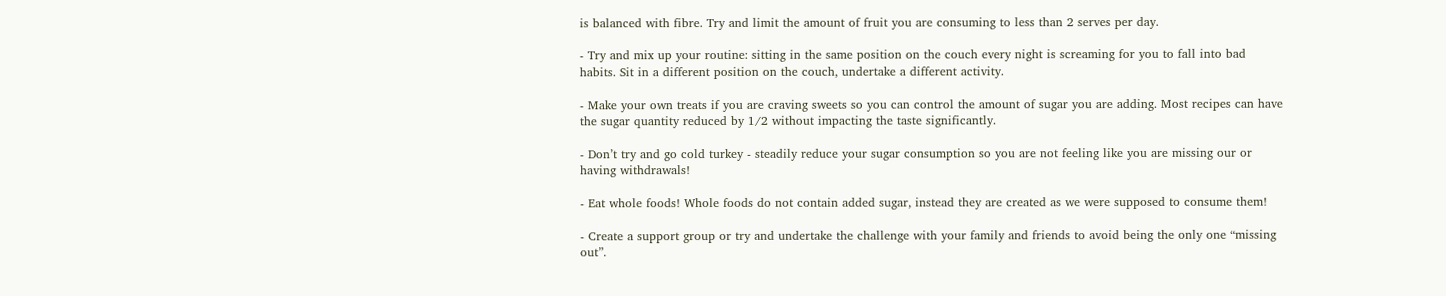is balanced with fibre. Try and limit the amount of fruit you are consuming to less than 2 serves per day.

- Try and mix up your routine: sitting in the same position on the couch every night is screaming for you to fall into bad habits. Sit in a different position on the couch, undertake a different activity.

- Make your own treats if you are craving sweets so you can control the amount of sugar you are adding. Most recipes can have the sugar quantity reduced by 1/2 without impacting the taste significantly.

- Don’t try and go cold turkey - steadily reduce your sugar consumption so you are not feeling like you are missing our or having withdrawals!

- Eat whole foods! Whole foods do not contain added sugar, instead they are created as we were supposed to consume them!

- Create a support group or try and undertake the challenge with your family and friends to avoid being the only one “missing out”.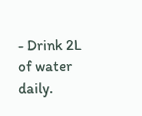- Drink 2L of water daily.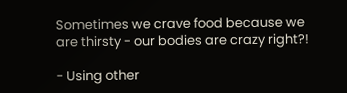Sometimes we crave food because we are thirsty - our bodies are crazy right?!

- Using other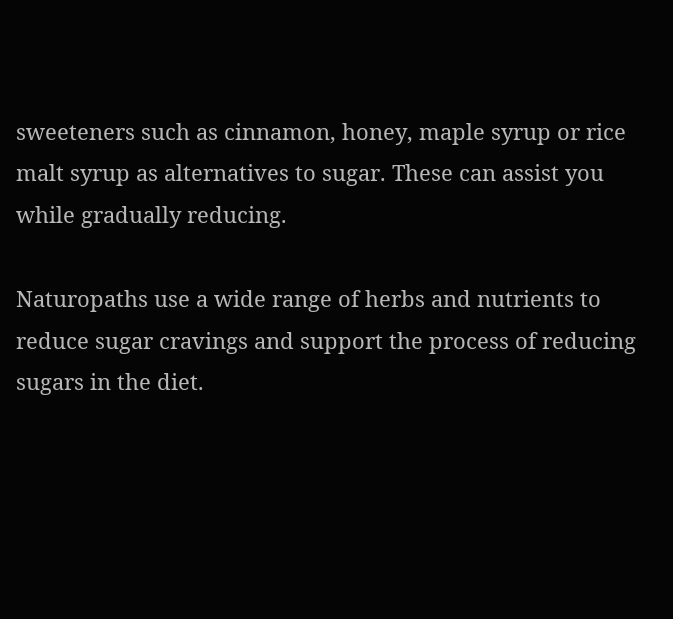sweeteners such as cinnamon, honey, maple syrup or rice malt syrup as alternatives to sugar. These can assist you while gradually reducing.

Naturopaths use a wide range of herbs and nutrients to reduce sugar cravings and support the process of reducing sugars in the diet.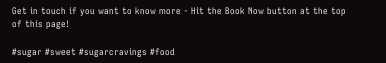Get in touch if you want to know more - Hit the Book Now button at the top of this page!

#sugar #sweet #sugarcravings #food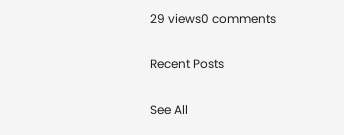29 views0 comments

Recent Posts

See All